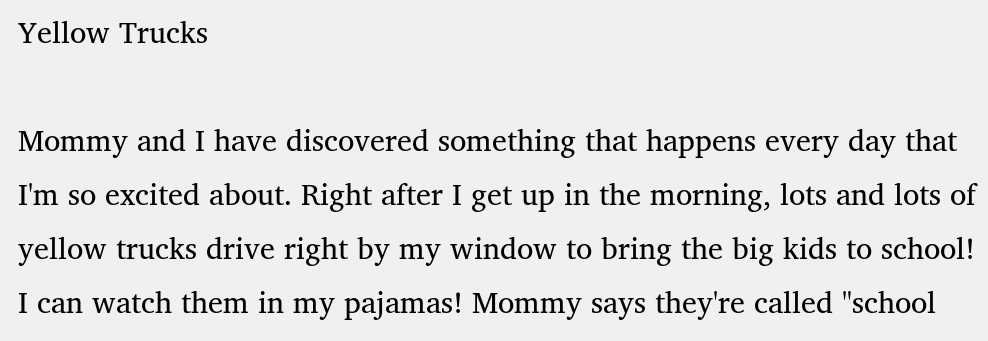Yellow Trucks

Mommy and I have discovered something that happens every day that I'm so excited about. Right after I get up in the morning, lots and lots of yellow trucks drive right by my window to bring the big kids to school! I can watch them in my pajamas! Mommy says they're called "school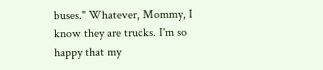buses." Whatever, Mommy, I know they are trucks. I'm so happy that my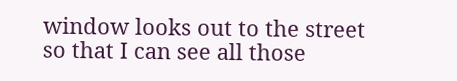window looks out to the street so that I can see all those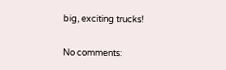big, exciting trucks!

No comments: